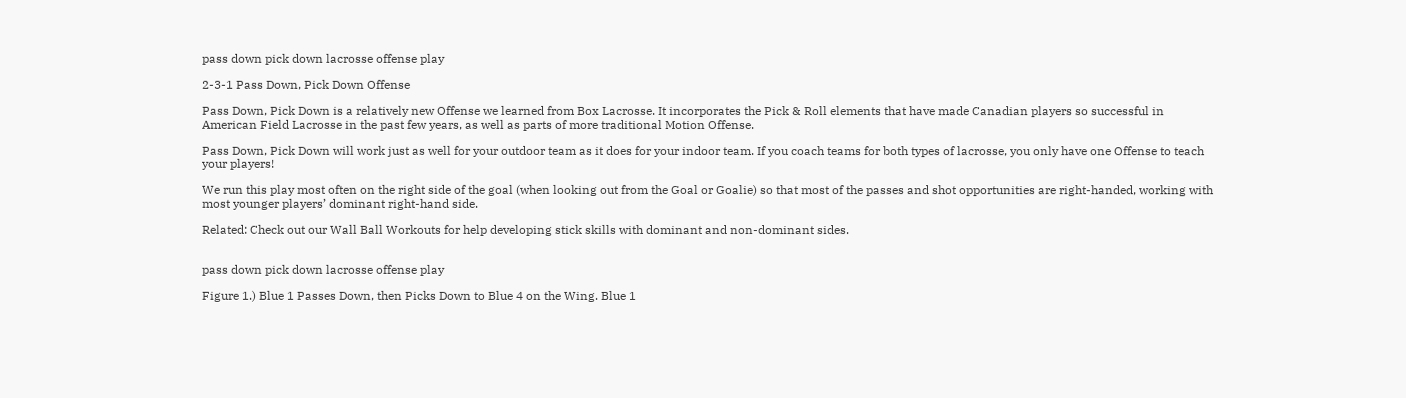pass down pick down lacrosse offense play

2-3-1 Pass Down, Pick Down Offense

Pass Down, Pick Down is a relatively new Offense we learned from Box Lacrosse. It incorporates the Pick & Roll elements that have made Canadian players so successful in American Field Lacrosse in the past few years, as well as parts of more traditional Motion Offense.

Pass Down, Pick Down will work just as well for your outdoor team as it does for your indoor team. If you coach teams for both types of lacrosse, you only have one Offense to teach your players!

We run this play most often on the right side of the goal (when looking out from the Goal or Goalie) so that most of the passes and shot opportunities are right-handed, working with most younger players’ dominant right-hand side.

Related: Check out our Wall Ball Workouts for help developing stick skills with dominant and non-dominant sides.


pass down pick down lacrosse offense play

Figure 1.) Blue 1 Passes Down, then Picks Down to Blue 4 on the Wing. Blue 1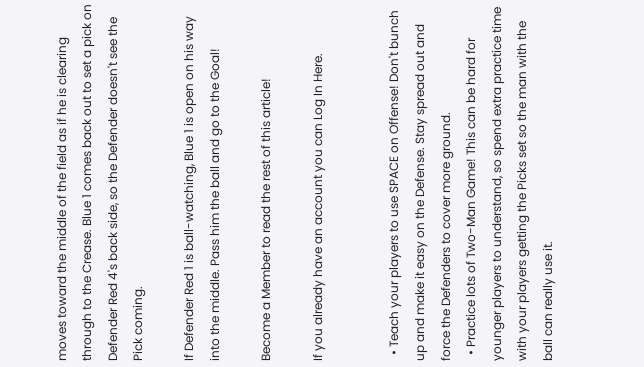moves toward the middle of the field as if he is clearing through to the Crease. Blue 1 comes back out to set a pick on Defender Red 4's back side, so the Defender doesn't see the Pick coming.

If Defender Red 1 is ball-watching, Blue 1 is open on his way into the middle. Pass him the ball and go to the Goal!

Become a Member to read the rest of this article!

If you already have an account you can Log In Here.


  • Teach your players to use SPACE on Offense! Don't bunch up and make it easy on the Defense. Stay spread out and force the Defenders to cover more ground.
  • Practice lots of Two-Man Game! This can be hard for younger players to understand, so spend extra practice time with your players getting the Picks set so the man with the ball can really use it.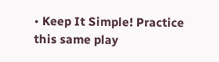• Keep It Simple! Practice this same play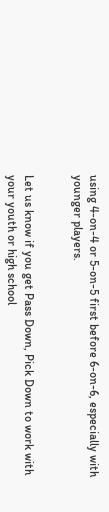using 4-on-4 or 5-on-5 first before 6-on-6, especially with younger players.


Let us know if you get Pass Down, Pick Down to work with your youth or high school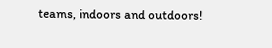teams, indoors and outdoors!